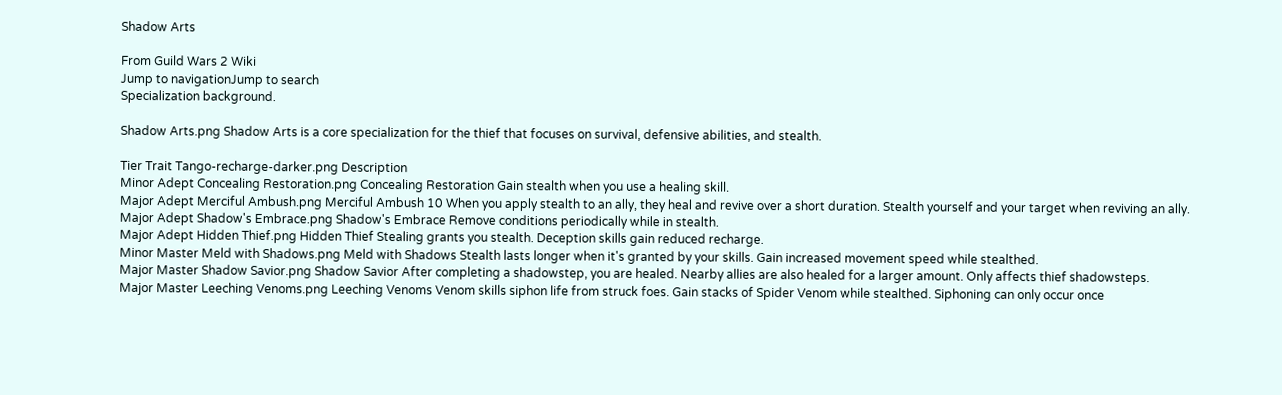Shadow Arts

From Guild Wars 2 Wiki
Jump to navigationJump to search
Specialization background.

Shadow Arts.png Shadow Arts is a core specialization for the thief that focuses on survival, defensive abilities, and stealth.

Tier Trait Tango-recharge-darker.png Description
Minor Adept Concealing Restoration.png Concealing Restoration Gain stealth when you use a healing skill.
Major Adept Merciful Ambush.png Merciful Ambush 10 When you apply stealth to an ally, they heal and revive over a short duration. Stealth yourself and your target when reviving an ally.
Major Adept Shadow's Embrace.png Shadow's Embrace Remove conditions periodically while in stealth.
Major Adept Hidden Thief.png Hidden Thief Stealing grants you stealth. Deception skills gain reduced recharge.
Minor Master Meld with Shadows.png Meld with Shadows Stealth lasts longer when it's granted by your skills. Gain increased movement speed while stealthed.
Major Master Shadow Savior.png Shadow Savior After completing a shadowstep, you are healed. Nearby allies are also healed for a larger amount. Only affects thief shadowsteps.
Major Master Leeching Venoms.png Leeching Venoms Venom skills siphon life from struck foes. Gain stacks of Spider Venom while stealthed. Siphoning can only occur once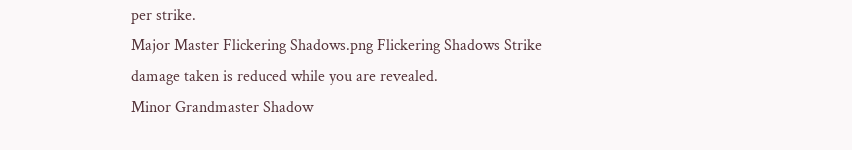per strike.
Major Master Flickering Shadows.png Flickering Shadows Strike damage taken is reduced while you are revealed.
Minor Grandmaster Shadow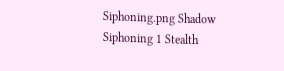Siphoning.png Shadow Siphoning 1 Stealth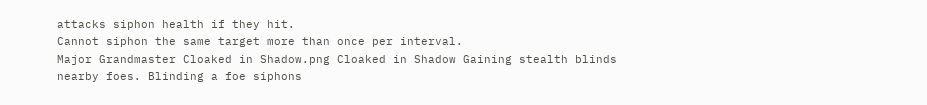attacks siphon health if they hit.
Cannot siphon the same target more than once per interval.
Major Grandmaster Cloaked in Shadow.png Cloaked in Shadow Gaining stealth blinds nearby foes. Blinding a foe siphons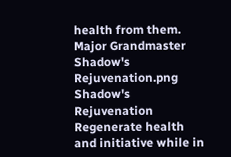health from them.
Major Grandmaster Shadow's Rejuvenation.png Shadow's Rejuvenation Regenerate health and initiative while in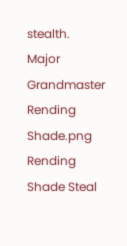stealth.
Major Grandmaster Rending Shade.png Rending Shade Steal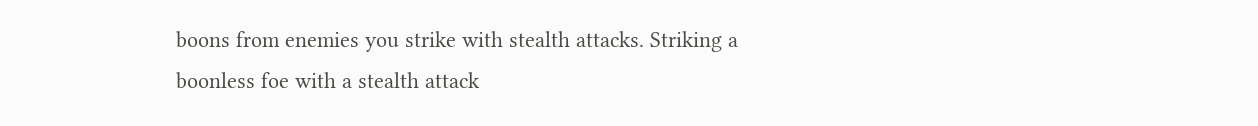boons from enemies you strike with stealth attacks. Striking a boonless foe with a stealth attack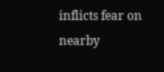inflicts fear on nearby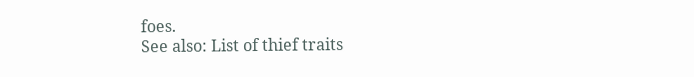foes.
See also: List of thief traits